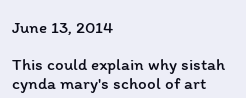June 13, 2014

This could explain why sistah cynda mary's school of art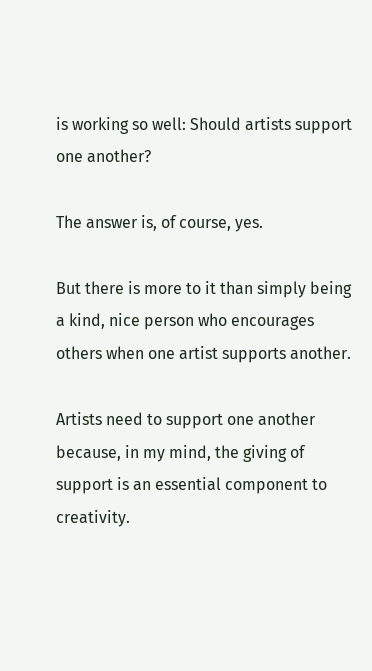is working so well: Should artists support one another?

The answer is, of course, yes.

But there is more to it than simply being a kind, nice person who encourages others when one artist supports another.

Artists need to support one another because, in my mind, the giving of support is an essential component to creativity.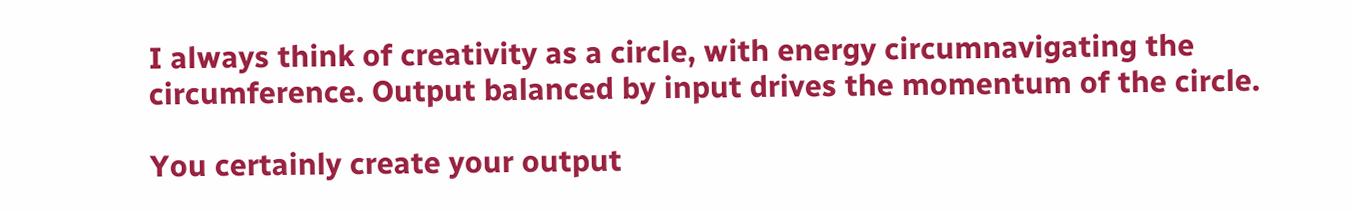I always think of creativity as a circle, with energy circumnavigating the circumference. Output balanced by input drives the momentum of the circle.

You certainly create your output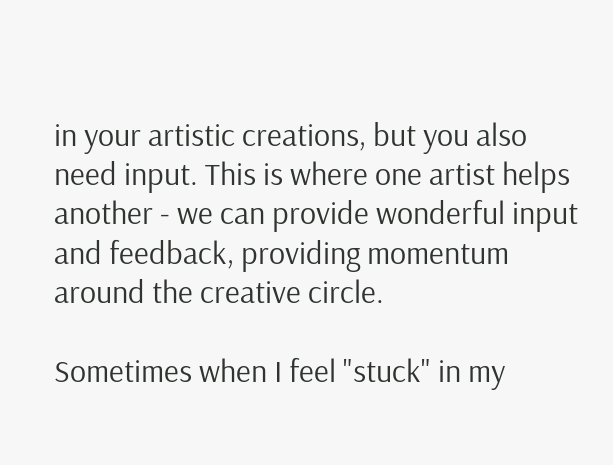in your artistic creations, but you also need input. This is where one artist helps another - we can provide wonderful input and feedback, providing momentum around the creative circle.

Sometimes when I feel "stuck" in my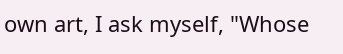own art, I ask myself, "Whose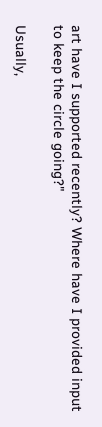art have I supported recently? Where have I provided input to keep the circle going?"

Usually,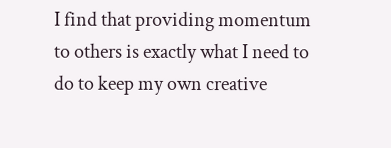I find that providing momentum to others is exactly what I need to do to keep my own creative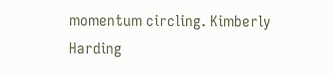momentum circling. Kimberly Harding